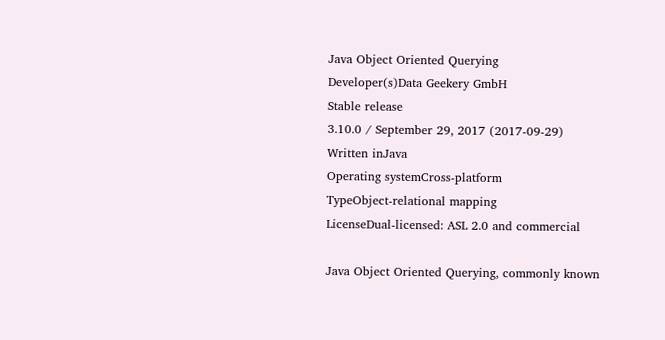Java Object Oriented Querying
Developer(s)Data Geekery GmbH
Stable release
3.10.0 / September 29, 2017 (2017-09-29)
Written inJava
Operating systemCross-platform
TypeObject-relational mapping
LicenseDual-licensed: ASL 2.0 and commercial

Java Object Oriented Querying, commonly known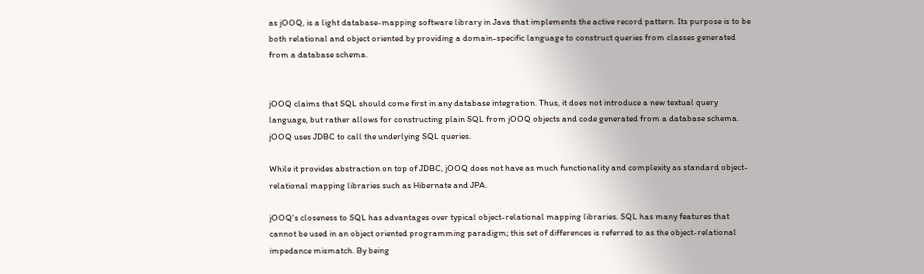as jOOQ, is a light database-mapping software library in Java that implements the active record pattern. Its purpose is to be both relational and object oriented by providing a domain-specific language to construct queries from classes generated from a database schema.


jOOQ claims that SQL should come first in any database integration. Thus, it does not introduce a new textual query language, but rather allows for constructing plain SQL from jOOQ objects and code generated from a database schema. jOOQ uses JDBC to call the underlying SQL queries.

While it provides abstraction on top of JDBC, jOOQ does not have as much functionality and complexity as standard object-relational mapping libraries such as Hibernate and JPA.

jOOQ's closeness to SQL has advantages over typical object-relational mapping libraries. SQL has many features that cannot be used in an object oriented programming paradigm; this set of differences is referred to as the object-relational impedance mismatch. By being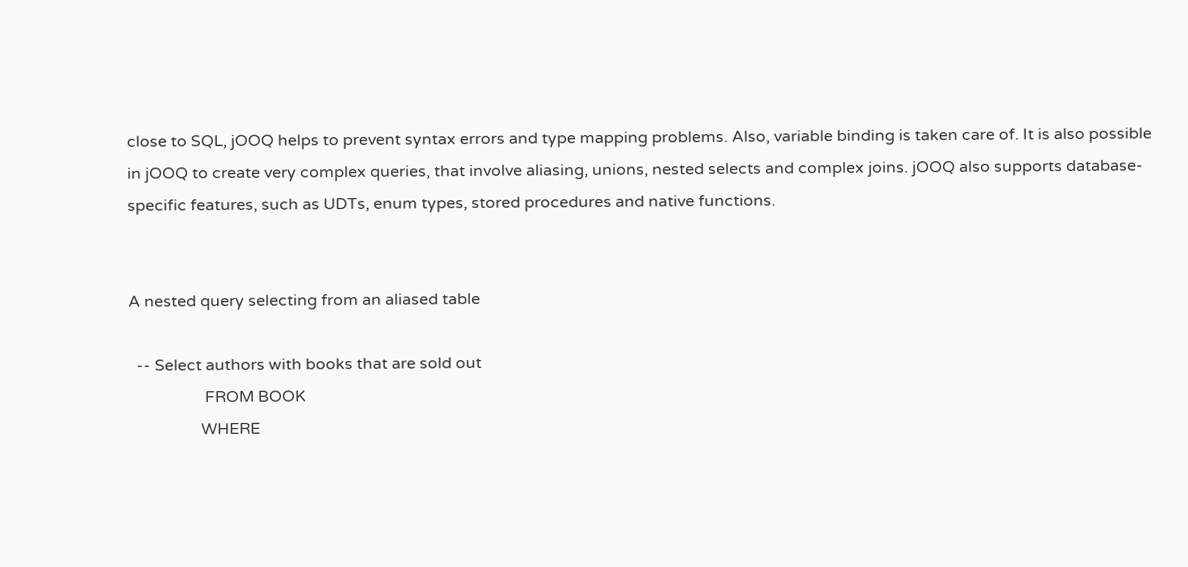close to SQL, jOOQ helps to prevent syntax errors and type mapping problems. Also, variable binding is taken care of. It is also possible in jOOQ to create very complex queries, that involve aliasing, unions, nested selects and complex joins. jOOQ also supports database-specific features, such as UDTs, enum types, stored procedures and native functions.


A nested query selecting from an aliased table

  -- Select authors with books that are sold out
                   FROM BOOK
                  WHERE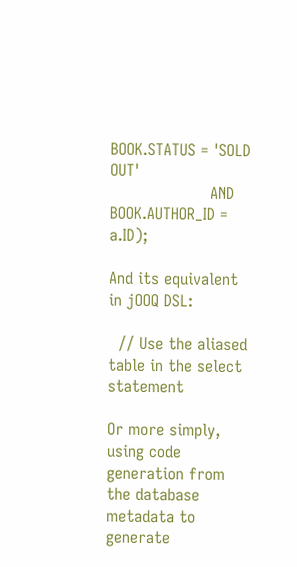BOOK.STATUS = 'SOLD OUT'
                    AND BOOK.AUTHOR_ID = a.ID);

And its equivalent in jOOQ DSL:

  // Use the aliased table in the select statement

Or more simply, using code generation from the database metadata to generate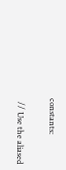constants:

  // Use the aliased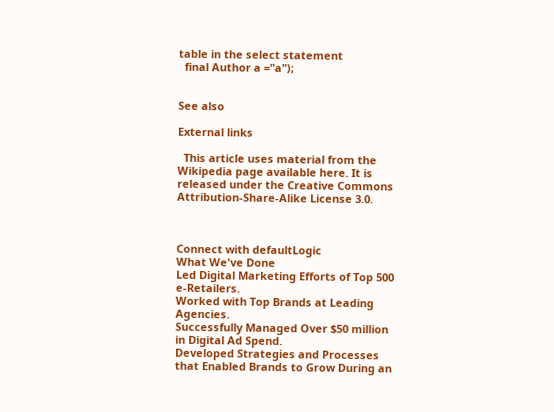table in the select statement
  final Author a ="a");


See also

External links

  This article uses material from the Wikipedia page available here. It is released under the Creative Commons Attribution-Share-Alike License 3.0.



Connect with defaultLogic
What We've Done
Led Digital Marketing Efforts of Top 500 e-Retailers.
Worked with Top Brands at Leading Agencies.
Successfully Managed Over $50 million in Digital Ad Spend.
Developed Strategies and Processes that Enabled Brands to Grow During an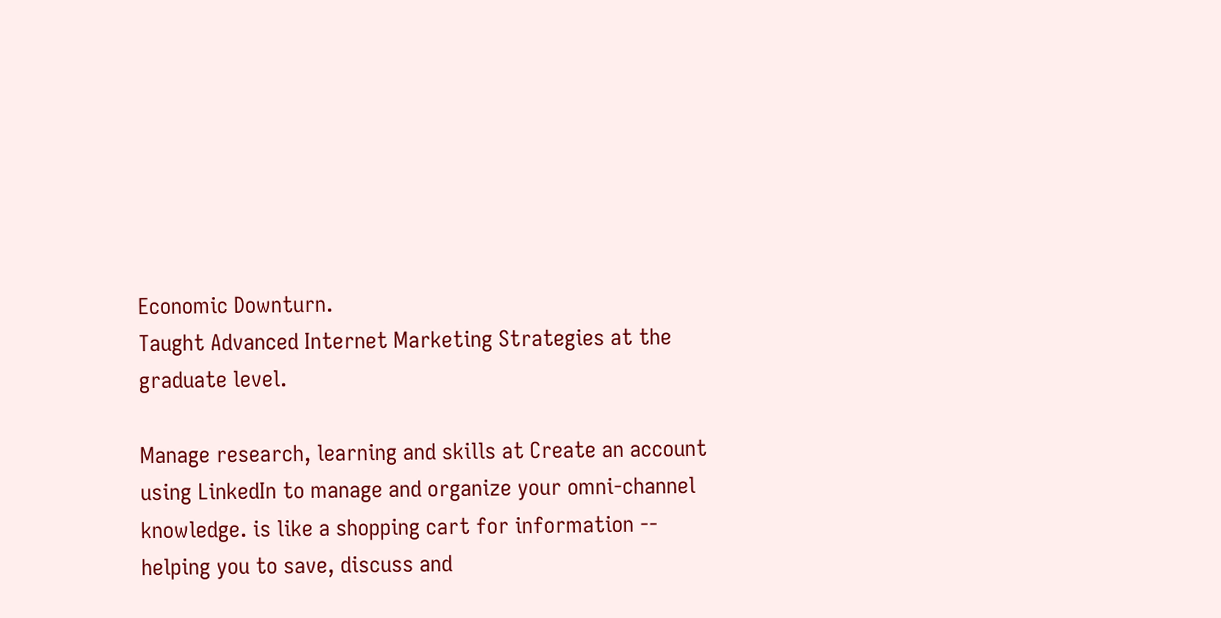Economic Downturn.
Taught Advanced Internet Marketing Strategies at the graduate level.

Manage research, learning and skills at Create an account using LinkedIn to manage and organize your omni-channel knowledge. is like a shopping cart for information -- helping you to save, discuss and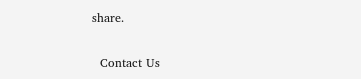share.

  Contact Us